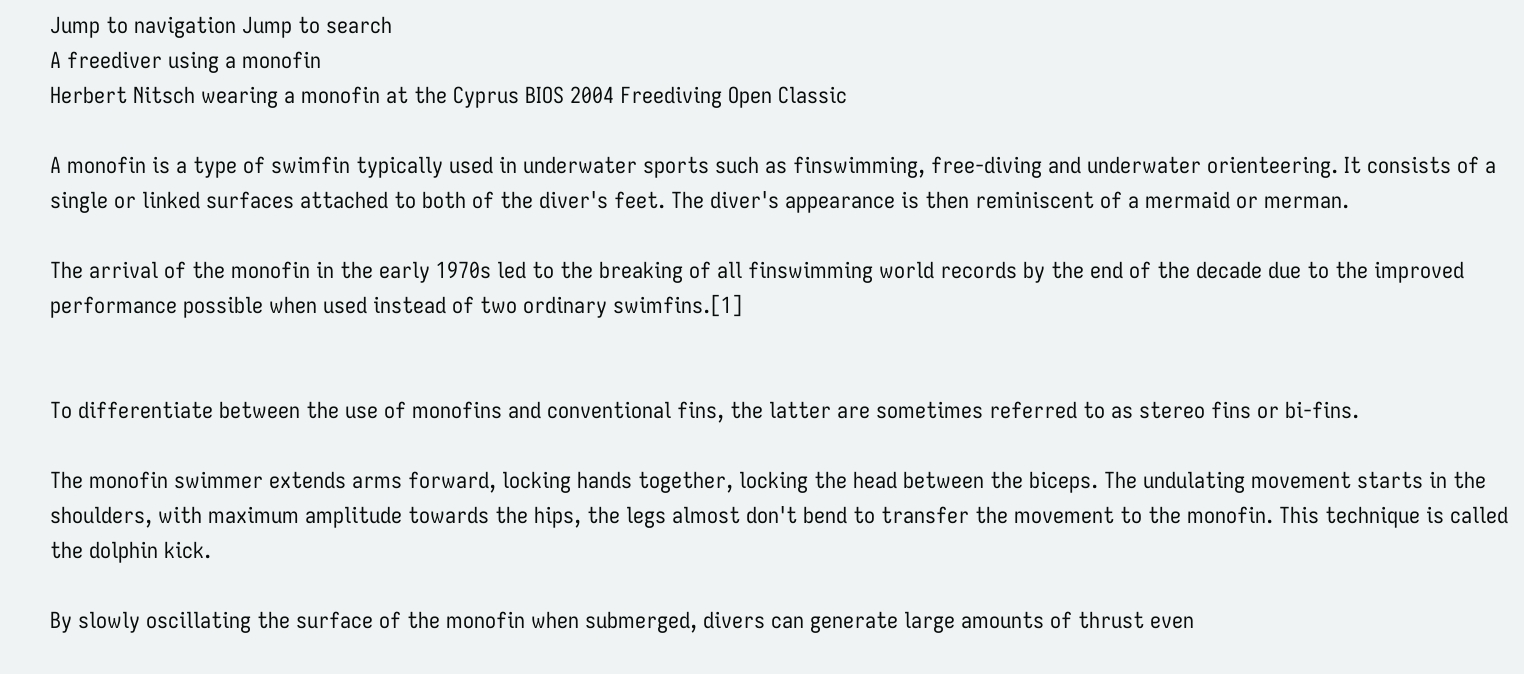Jump to navigation Jump to search
A freediver using a monofin
Herbert Nitsch wearing a monofin at the Cyprus BIOS 2004 Freediving Open Classic

A monofin is a type of swimfin typically used in underwater sports such as finswimming, free-diving and underwater orienteering. It consists of a single or linked surfaces attached to both of the diver's feet. The diver's appearance is then reminiscent of a mermaid or merman.

The arrival of the monofin in the early 1970s led to the breaking of all finswimming world records by the end of the decade due to the improved performance possible when used instead of two ordinary swimfins.[1]


To differentiate between the use of monofins and conventional fins, the latter are sometimes referred to as stereo fins or bi-fins.

The monofin swimmer extends arms forward, locking hands together, locking the head between the biceps. The undulating movement starts in the shoulders, with maximum amplitude towards the hips, the legs almost don't bend to transfer the movement to the monofin. This technique is called the dolphin kick.

By slowly oscillating the surface of the monofin when submerged, divers can generate large amounts of thrust even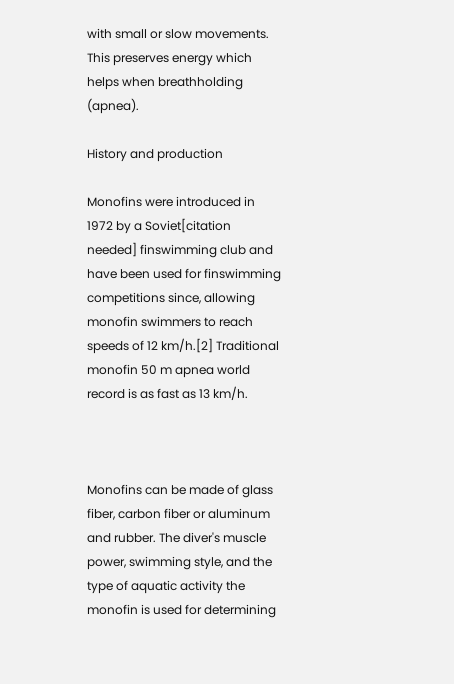with small or slow movements. This preserves energy which helps when breathholding (apnea).

History and production

Monofins were introduced in 1972 by a Soviet[citation needed] finswimming club and have been used for finswimming competitions since, allowing monofin swimmers to reach speeds of 12 km/h.[2] Traditional monofin 50 m apnea world record is as fast as 13 km/h.



Monofins can be made of glass fiber, carbon fiber or aluminum and rubber. The diver's muscle power, swimming style, and the type of aquatic activity the monofin is used for determining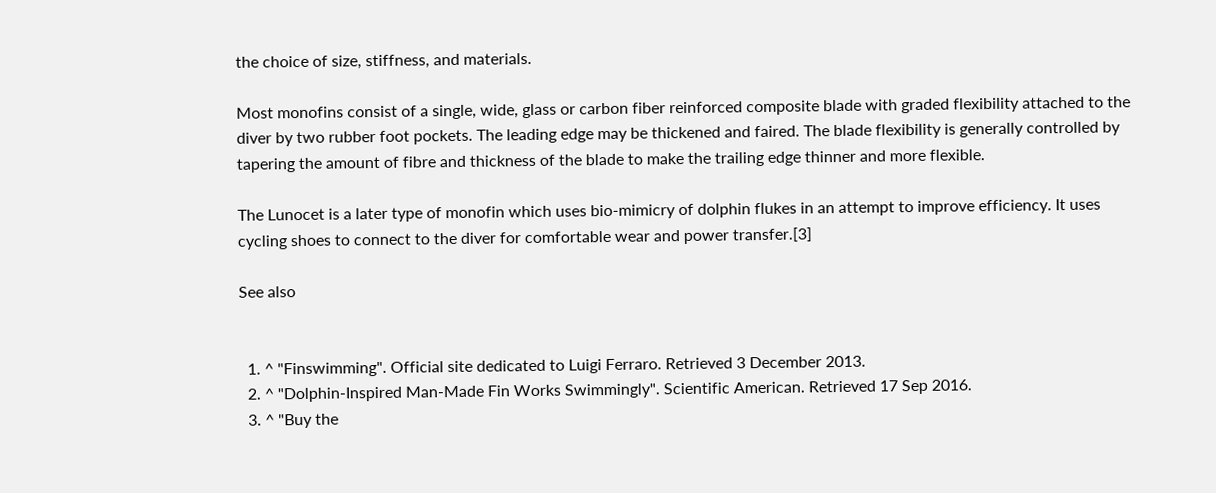the choice of size, stiffness, and materials.

Most monofins consist of a single, wide, glass or carbon fiber reinforced composite blade with graded flexibility attached to the diver by two rubber foot pockets. The leading edge may be thickened and faired. The blade flexibility is generally controlled by tapering the amount of fibre and thickness of the blade to make the trailing edge thinner and more flexible.

The Lunocet is a later type of monofin which uses bio-mimicry of dolphin flukes in an attempt to improve efficiency. It uses cycling shoes to connect to the diver for comfortable wear and power transfer.[3]

See also


  1. ^ "Finswimming". Official site dedicated to Luigi Ferraro. Retrieved 3 December 2013.
  2. ^ "Dolphin-Inspired Man-Made Fin Works Swimmingly". Scientific American. Retrieved 17 Sep 2016.
  3. ^ "Buy the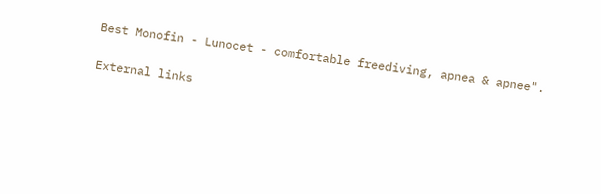Best Monofin - Lunocet - comfortable freediving, apnea & apnee".

External links